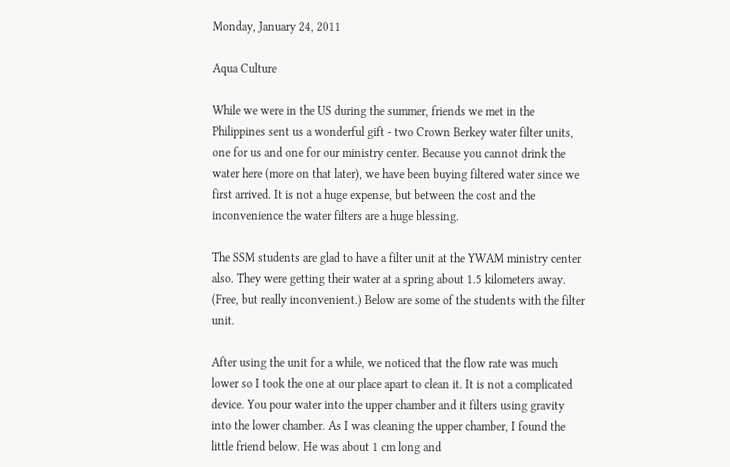Monday, January 24, 2011

Aqua Culture

While we were in the US during the summer, friends we met in the Philippines sent us a wonderful gift - two Crown Berkey water filter units, one for us and one for our ministry center. Because you cannot drink the water here (more on that later), we have been buying filtered water since we first arrived. It is not a huge expense, but between the cost and the inconvenience the water filters are a huge blessing.

The SSM students are glad to have a filter unit at the YWAM ministry center also. They were getting their water at a spring about 1.5 kilometers away. (Free, but really inconvenient.) Below are some of the students with the filter unit.

After using the unit for a while, we noticed that the flow rate was much lower so I took the one at our place apart to clean it. It is not a complicated device. You pour water into the upper chamber and it filters using gravity into the lower chamber. As I was cleaning the upper chamber, I found the little friend below. He was about 1 cm long and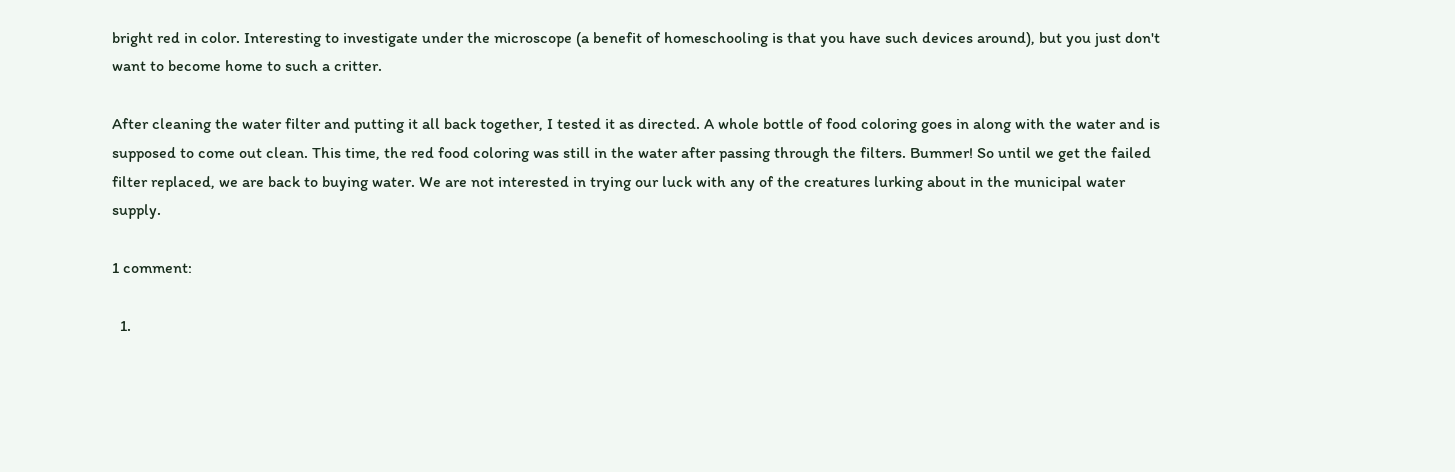bright red in color. Interesting to investigate under the microscope (a benefit of homeschooling is that you have such devices around), but you just don't want to become home to such a critter.

After cleaning the water filter and putting it all back together, I tested it as directed. A whole bottle of food coloring goes in along with the water and is supposed to come out clean. This time, the red food coloring was still in the water after passing through the filters. Bummer! So until we get the failed filter replaced, we are back to buying water. We are not interested in trying our luck with any of the creatures lurking about in the municipal water supply.

1 comment:

  1.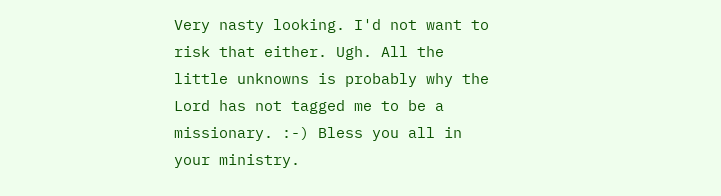Very nasty looking. I'd not want to risk that either. Ugh. All the little unknowns is probably why the Lord has not tagged me to be a missionary. :-) Bless you all in your ministry.